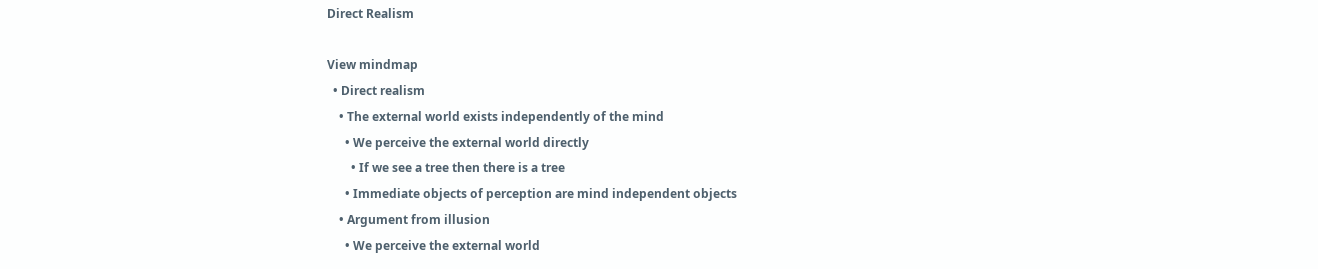Direct Realism

View mindmap
  • Direct realism
    • The external world exists independently of the mind
      • We perceive the external world directly
        • If we see a tree then there is a tree
      • Immediate objects of perception are mind independent objects
    • Argument from illusion
      • We perceive the external world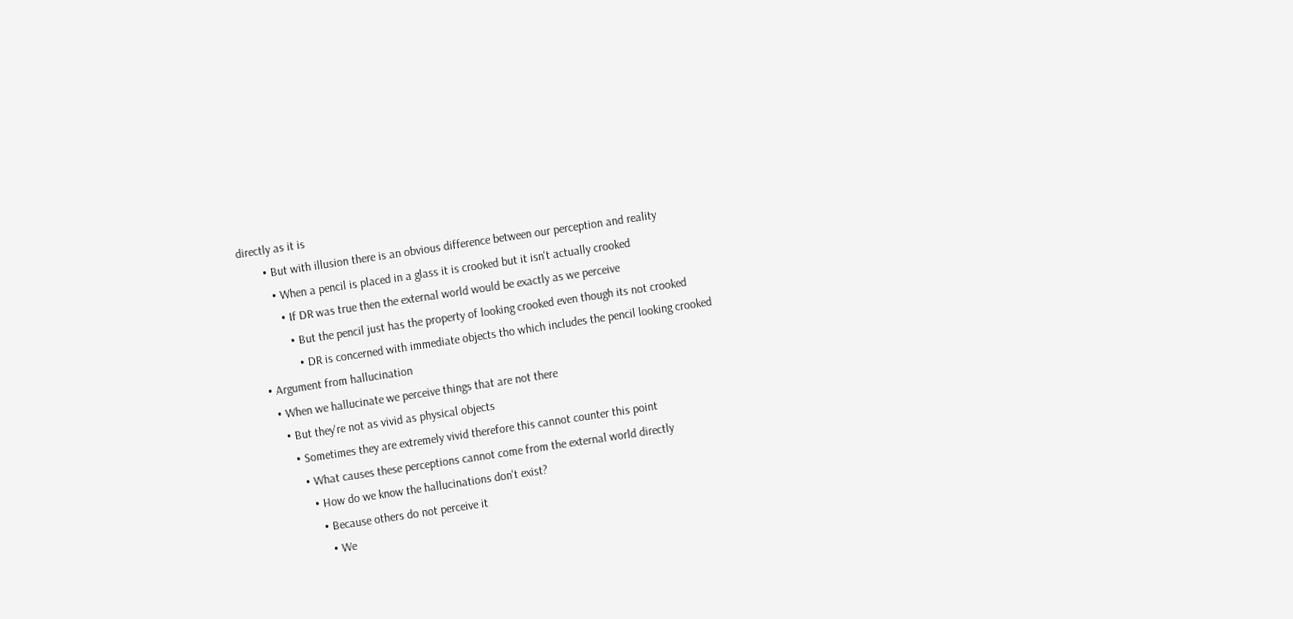directly as it is
        • But with illusion there is an obvious difference between our perception and reality
          • When a pencil is placed in a glass it is crooked but it isn't actually crooked
            • If DR was true then the external world would be exactly as we perceive
              • But the pencil just has the property of looking crooked even though its not crooked
                • DR is concerned with immediate objects tho which includes the pencil looking crooked
    • Argument from hallucination
      • When we hallucinate we perceive things that are not there
        • But they're not as vivid as physical objects
          • Sometimes they are extremely vivid therefore this cannot counter this point
            • What causes these perceptions cannot come from the external world directly
              • How do we know the hallucinations don't exist?
                • Because others do not perceive it
                  • We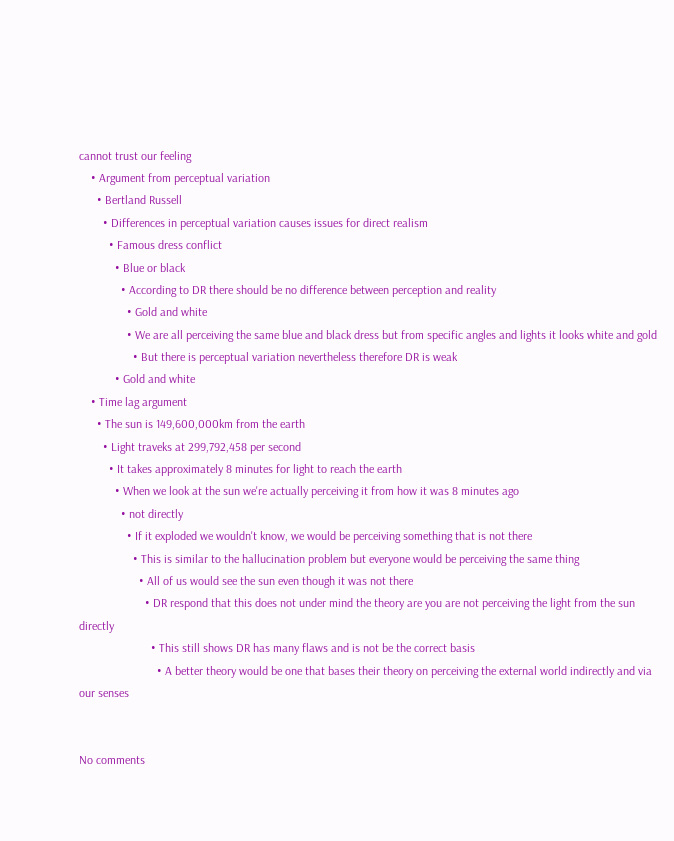cannot trust our feeling
    • Argument from perceptual variation
      • Bertland Russell
        • Differences in perceptual variation causes issues for direct realism
          • Famous dress conflict
            • Blue or black
              • According to DR there should be no difference between perception and reality
                • Gold and white
                • We are all perceiving the same blue and black dress but from specific angles and lights it looks white and gold
                  • But there is perceptual variation nevertheless therefore DR is weak
            • Gold and white
    • Time lag argument
      • The sun is 149,600,000km from the earth
        • Light traveks at 299,792,458 per second
          • It takes approximately 8 minutes for light to reach the earth
            • When we look at the sun we're actually perceiving it from how it was 8 minutes ago
              • not directly
                • If it exploded we wouldn't know, we would be perceiving something that is not there
                  • This is similar to the hallucination problem but everyone would be perceiving the same thing
                    • All of us would see the sun even though it was not there
                      • DR respond that this does not under mind the theory are you are not perceiving the light from the sun directly
                        • This still shows DR has many flaws and is not be the correct basis
                          • A better theory would be one that bases their theory on perceiving the external world indirectly and via our senses


No comments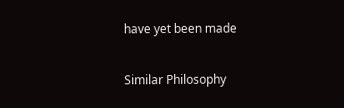have yet been made

Similar Philosophy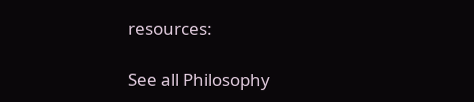resources:

See all Philosophy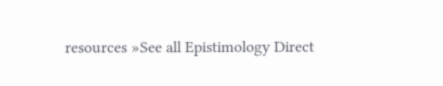resources »See all Epistimology Direct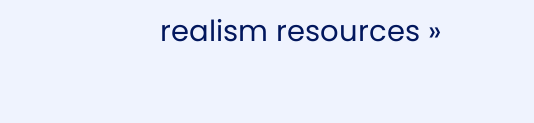realism resources »